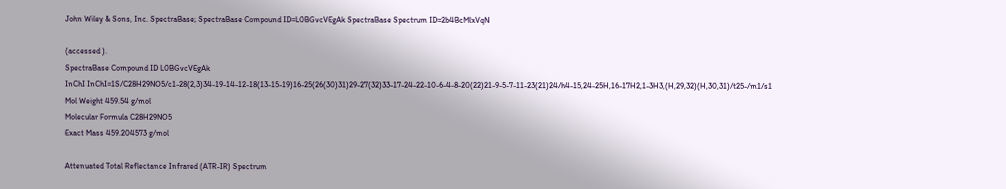John Wiley & Sons, Inc. SpectraBase; SpectraBase Compound ID=L0BGvcVEgAk SpectraBase Spectrum ID=2b4BcMlxVqN

(accessed ).
SpectraBase Compound ID L0BGvcVEgAk
InChI InChI=1S/C28H29NO5/c1-28(2,3)34-19-14-12-18(13-15-19)16-25(26(30)31)29-27(32)33-17-24-22-10-6-4-8-20(22)21-9-5-7-11-23(21)24/h4-15,24-25H,16-17H2,1-3H3,(H,29,32)(H,30,31)/t25-/m1/s1
Mol Weight 459.54 g/mol
Molecular Formula C28H29NO5
Exact Mass 459.204573 g/mol

Attenuated Total Reflectance Infrared (ATR-IR) Spectrum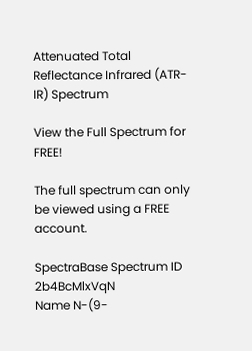Attenuated Total Reflectance Infrared (ATR-IR) Spectrum

View the Full Spectrum for FREE!

The full spectrum can only be viewed using a FREE account.

SpectraBase Spectrum ID 2b4BcMlxVqN
Name N-(9-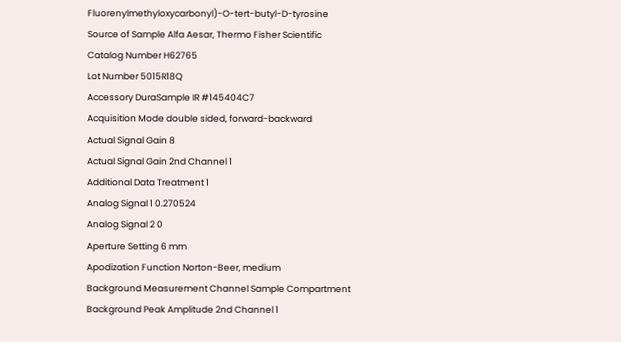Fluorenylmethyloxycarbonyl)-O-tert-butyl-D-tyrosine
Source of Sample Alfa Aesar, Thermo Fisher Scientific
Catalog Number H62765
Lot Number 5015R18Q
Accessory DuraSample IR #145404C7
Acquisition Mode double sided, forward-backward
Actual Signal Gain 8
Actual Signal Gain 2nd Channel 1
Additional Data Treatment 1
Analog Signal 1 0.270524
Analog Signal 2 0
Aperture Setting 6 mm
Apodization Function Norton-Beer, medium
Background Measurement Channel Sample Compartment
Background Peak Amplitude 2nd Channel 1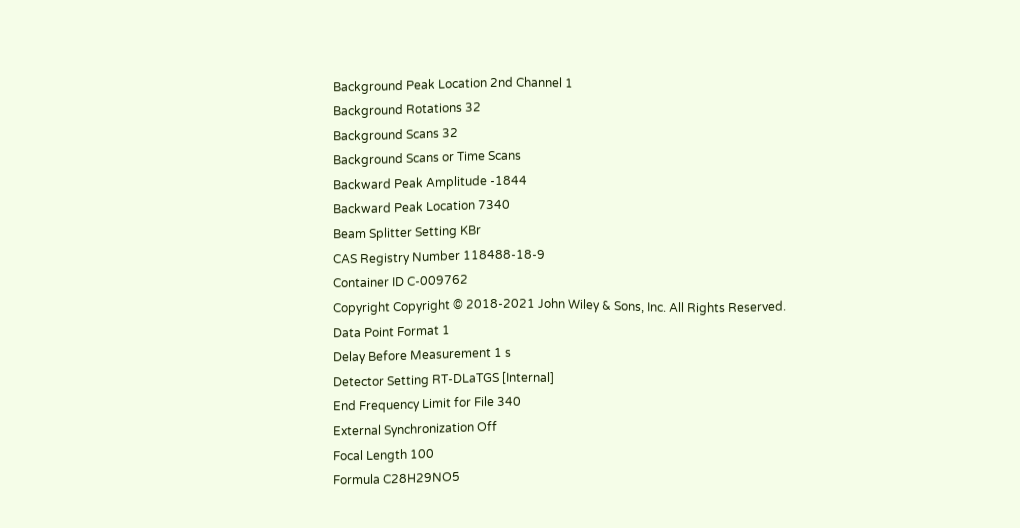Background Peak Location 2nd Channel 1
Background Rotations 32
Background Scans 32
Background Scans or Time Scans
Backward Peak Amplitude -1844
Backward Peak Location 7340
Beam Splitter Setting KBr
CAS Registry Number 118488-18-9
Container ID C-009762
Copyright Copyright © 2018-2021 John Wiley & Sons, Inc. All Rights Reserved.
Data Point Format 1
Delay Before Measurement 1 s
Detector Setting RT-DLaTGS [Internal]
End Frequency Limit for File 340
External Synchronization Off
Focal Length 100
Formula C28H29NO5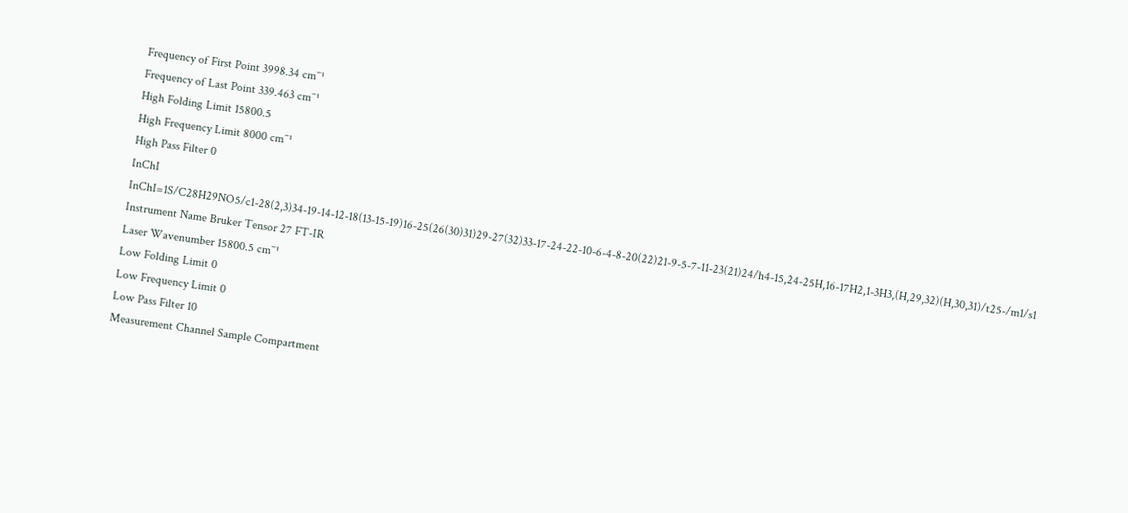Frequency of First Point 3998.34 cm⁻¹
Frequency of Last Point 339.463 cm⁻¹
High Folding Limit 15800.5
High Frequency Limit 8000 cm⁻¹
High Pass Filter 0
InChI InChI=1S/C28H29NO5/c1-28(2,3)34-19-14-12-18(13-15-19)16-25(26(30)31)29-27(32)33-17-24-22-10-6-4-8-20(22)21-9-5-7-11-23(21)24/h4-15,24-25H,16-17H2,1-3H3,(H,29,32)(H,30,31)/t25-/m1/s1
Instrument Name Bruker Tensor 27 FT-IR
Laser Wavenumber 15800.5 cm⁻¹
Low Folding Limit 0
Low Frequency Limit 0
Low Pass Filter 10
Measurement Channel Sample Compartment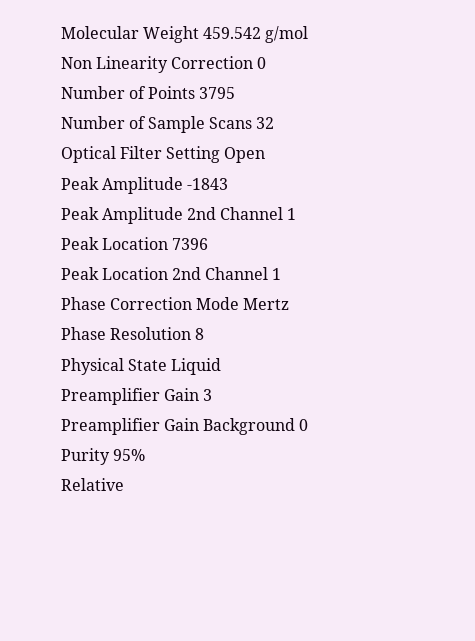Molecular Weight 459.542 g/mol
Non Linearity Correction 0
Number of Points 3795
Number of Sample Scans 32
Optical Filter Setting Open
Peak Amplitude -1843
Peak Amplitude 2nd Channel 1
Peak Location 7396
Peak Location 2nd Channel 1
Phase Correction Mode Mertz
Phase Resolution 8
Physical State Liquid
Preamplifier Gain 3
Preamplifier Gain Background 0
Purity 95%
Relative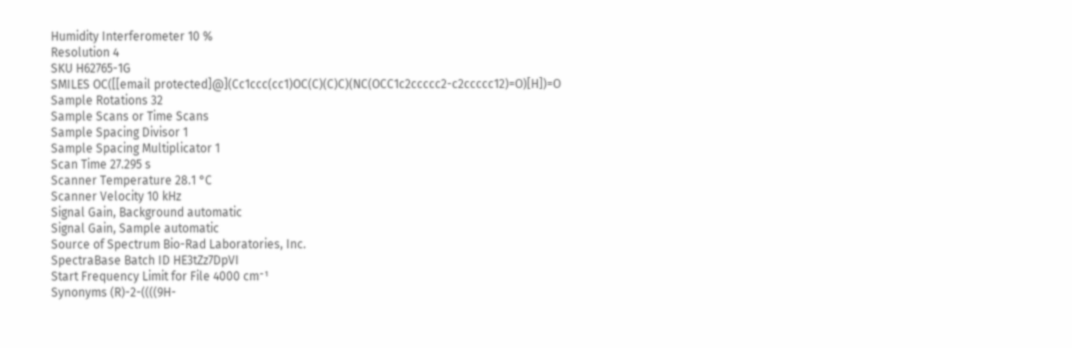Humidity Interferometer 10 %
Resolution 4
SKU H62765-1G
SMILES OC([[email protected]@](Cc1ccc(cc1)OC(C)(C)C)(NC(OCC1c2ccccc2-c2ccccc12)=O)[H])=O
Sample Rotations 32
Sample Scans or Time Scans
Sample Spacing Divisor 1
Sample Spacing Multiplicator 1
Scan Time 27.295 s
Scanner Temperature 28.1 °C
Scanner Velocity 10 kHz
Signal Gain, Background automatic
Signal Gain, Sample automatic
Source of Spectrum Bio-Rad Laboratories, Inc.
SpectraBase Batch ID HE3tZz7DpVI
Start Frequency Limit for File 4000 cm⁻¹
Synonyms (R)-2-((((9H-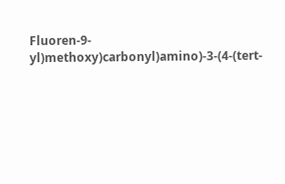Fluoren-9-yl)methoxy)carbonyl)amino)-3-(4-(tert-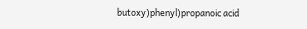butoxy)phenyl)propanoic acid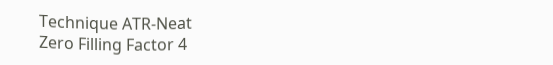Technique ATR-Neat
Zero Filling Factor 4